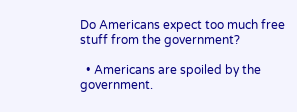Do Americans expect too much free stuff from the government?

  • Americans are spoiled by the government.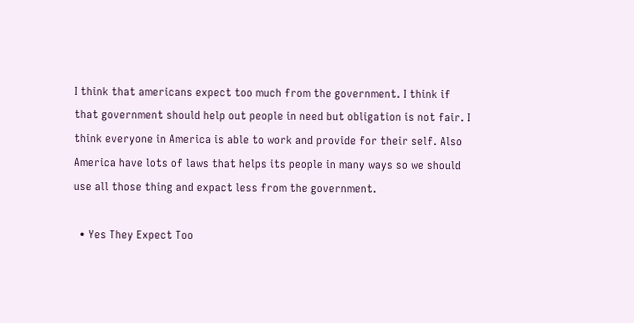I think that americans expect too much from the government. I think if that government should help out people in need but obligation is not fair. I think everyone in America is able to work and provide for their self. Also America have lots of laws that helps its people in many ways so we should use all those thing and expact less from the government.

  • Yes They Expect Too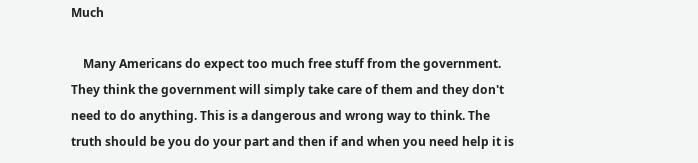Much

    Many Americans do expect too much free stuff from the government. They think the government will simply take care of them and they don't need to do anything. This is a dangerous and wrong way to think. The truth should be you do your part and then if and when you need help it is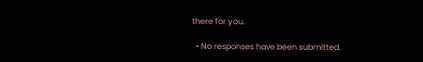there for you.

  • No responses have been submitted.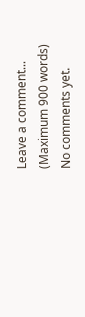Leave a comment...
(Maximum 900 words)
No comments yet.